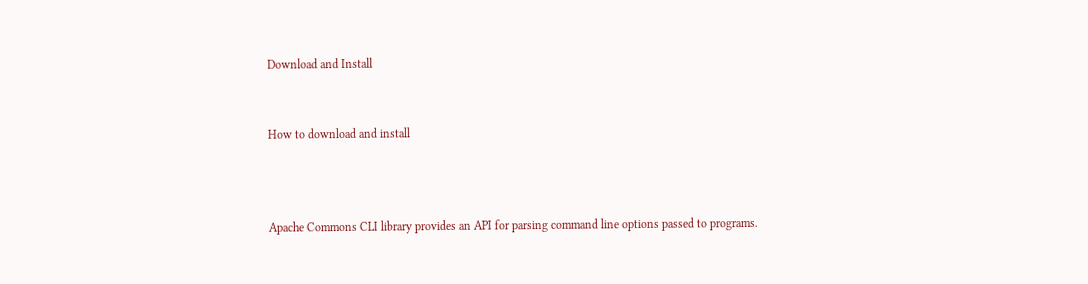Download and Install


How to download and install



Apache Commons CLI library provides an API for parsing command line options passed to programs.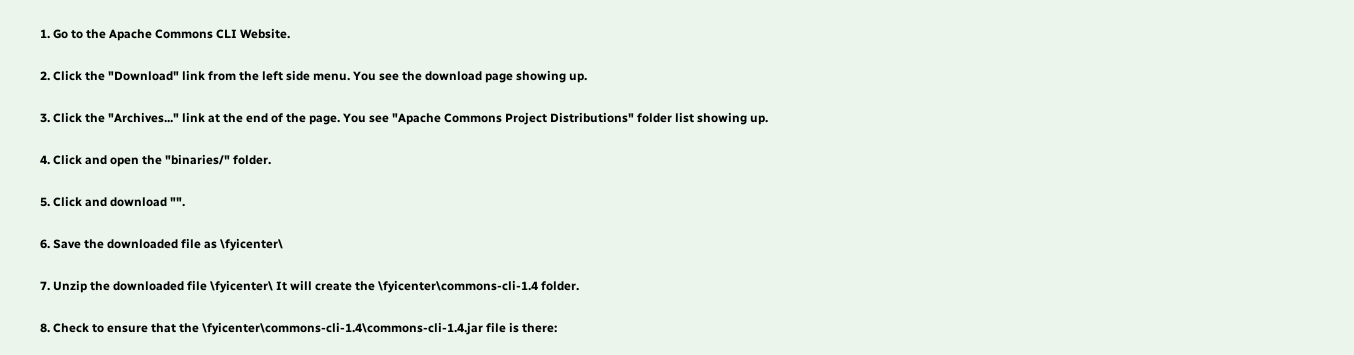1. Go to the Apache Commons CLI Website.

2. Click the "Download" link from the left side menu. You see the download page showing up.

3. Click the "Archives..." link at the end of the page. You see "Apache Commons Project Distributions" folder list showing up.

4. Click and open the "binaries/" folder.

5. Click and download "".

6. Save the downloaded file as \fyicenter\

7. Unzip the downloaded file \fyicenter\ It will create the \fyicenter\commons-cli-1.4 folder.

8. Check to ensure that the \fyicenter\commons-cli-1.4\commons-cli-1.4.jar file is there: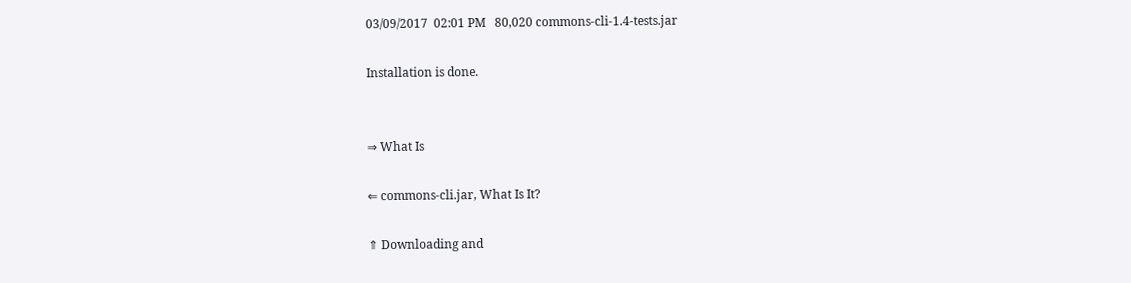03/09/2017  02:01 PM   80,020 commons-cli-1.4-tests.jar

Installation is done.


⇒ What Is

⇐ commons-cli.jar, What Is It?

⇑ Downloading and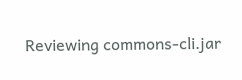Reviewing commons-cli.jar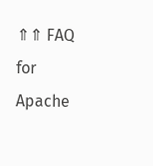⇑⇑ FAQ for Apache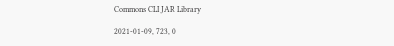Commons CLI JAR Library

2021-01-09, 723, 0